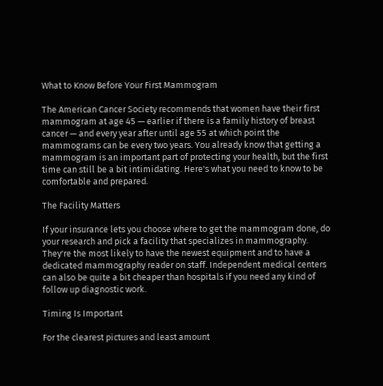What to Know Before Your First Mammogram

The American Cancer Society recommends that women have their first mammogram at age 45 — earlier if there is a family history of breast cancer — and every year after until age 55 at which point the mammograms can be every two years. You already know that getting a mammogram is an important part of protecting your health, but the first time can still be a bit intimidating. Here's what you need to know to be comfortable and prepared.

The Facility Matters

If your insurance lets you choose where to get the mammogram done, do your research and pick a facility that specializes in mammography. They're the most likely to have the newest equipment and to have a dedicated mammography reader on staff. Independent medical centers can also be quite a bit cheaper than hospitals if you need any kind of follow up diagnostic work.

Timing Is Important

For the clearest pictures and least amount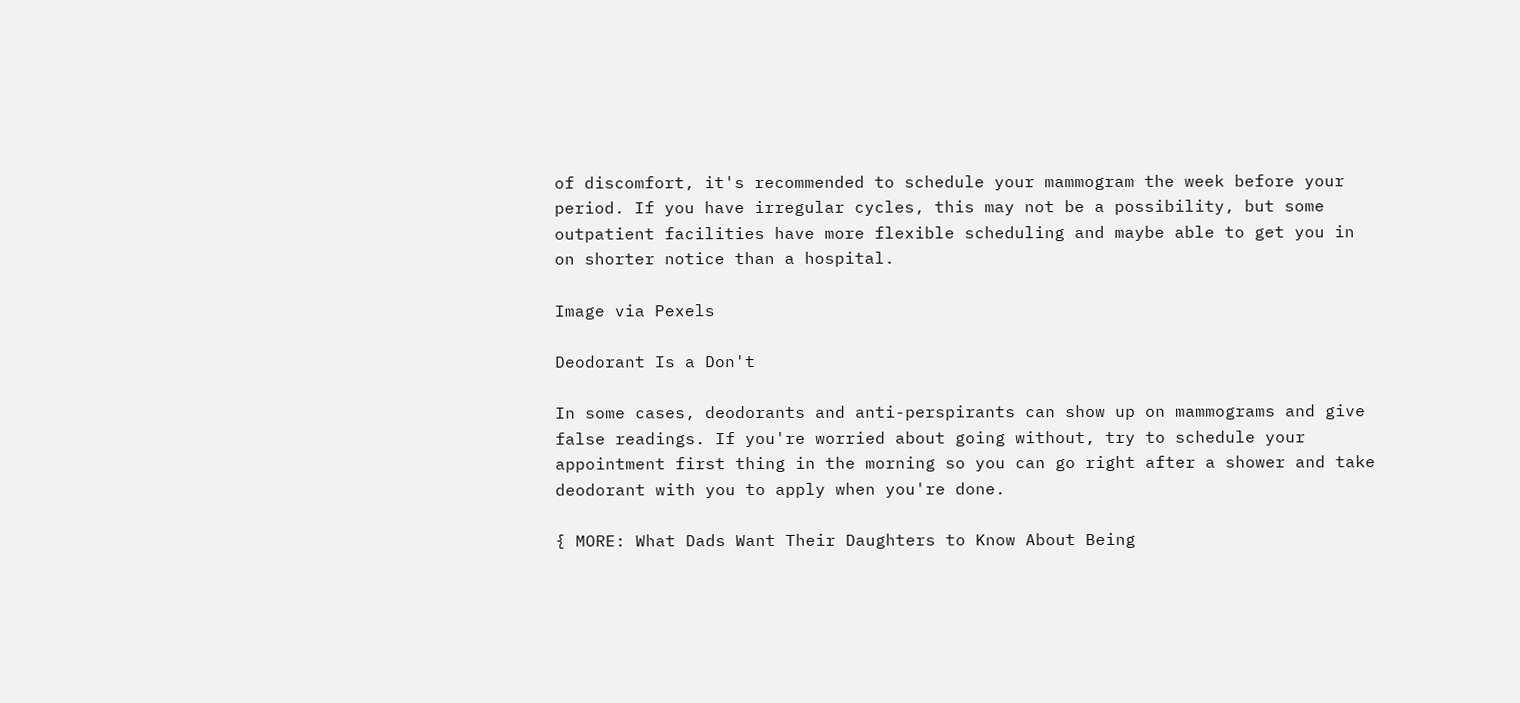of discomfort, it's recommended to schedule your mammogram the week before your period. If you have irregular cycles, this may not be a possibility, but some outpatient facilities have more flexible scheduling and maybe able to get you in on shorter notice than a hospital.

Image via Pexels

Deodorant Is a Don't

In some cases, deodorants and anti-perspirants can show up on mammograms and give false readings. If you're worried about going without, try to schedule your appointment first thing in the morning so you can go right after a shower and take deodorant with you to apply when you're done.

{ MORE: What Dads Want Their Daughters to Know About Being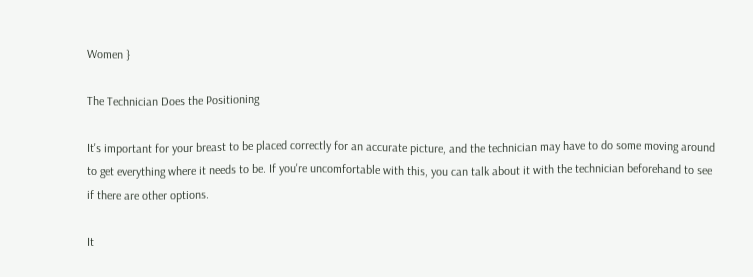Women }

The Technician Does the Positioning

It's important for your breast to be placed correctly for an accurate picture, and the technician may have to do some moving around to get everything where it needs to be. If you're uncomfortable with this, you can talk about it with the technician beforehand to see if there are other options.

It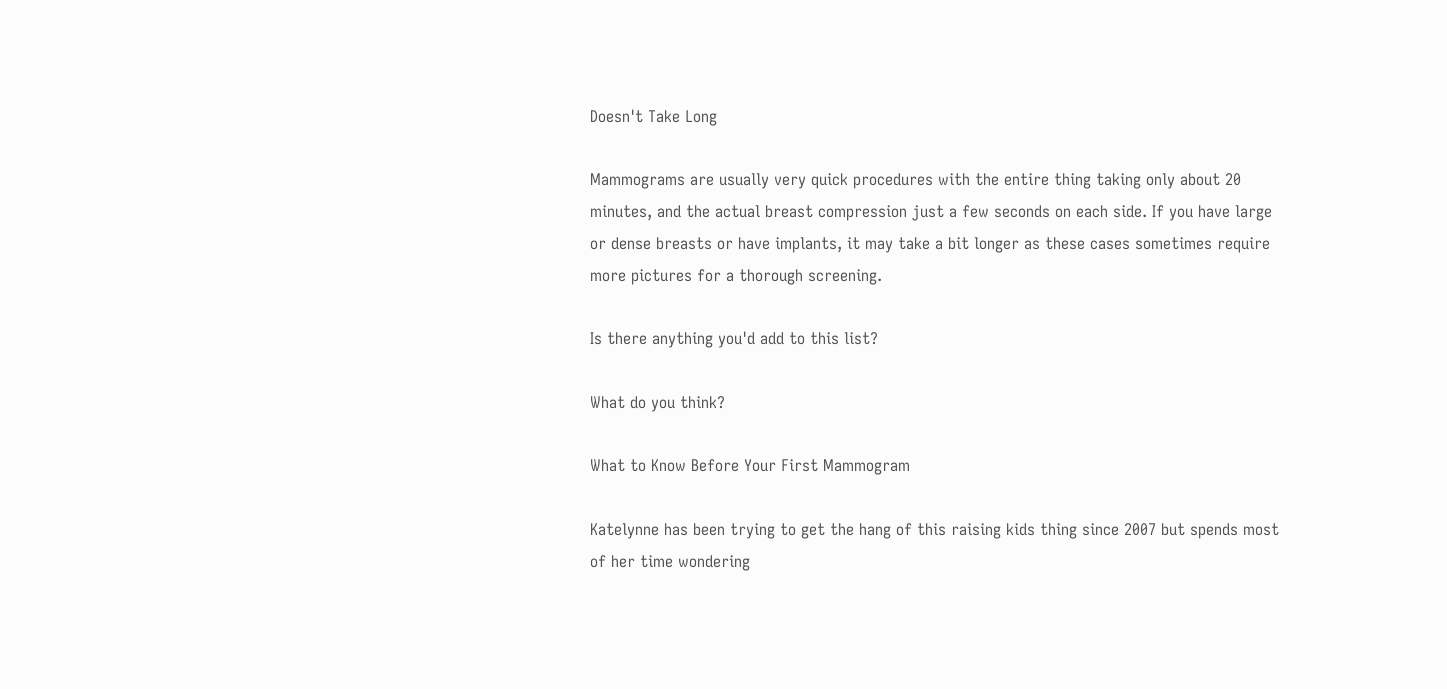Doesn't Take Long

Mammograms are usually very quick procedures with the entire thing taking only about 20 minutes, and the actual breast compression just a few seconds on each side. If you have large or dense breasts or have implants, it may take a bit longer as these cases sometimes require more pictures for a thorough screening.

Is there anything you'd add to this list?

What do you think?

What to Know Before Your First Mammogram

Katelynne has been trying to get the hang of this raising kids thing since 2007 but spends most of her time wondering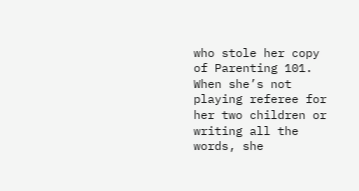who stole her copy of Parenting 101. When she’s not playing referee for her two children or writing all the words, she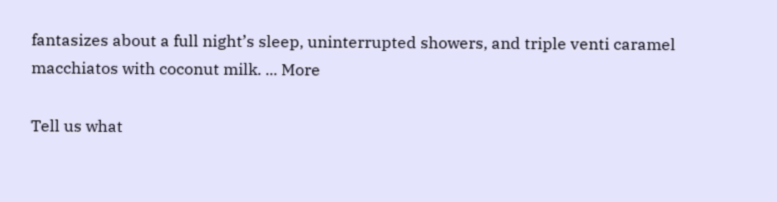fantasizes about a full night’s sleep, uninterrupted showers, and triple venti caramel macchiatos with coconut milk. ... More

Tell us what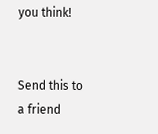you think!


Send this to a friend